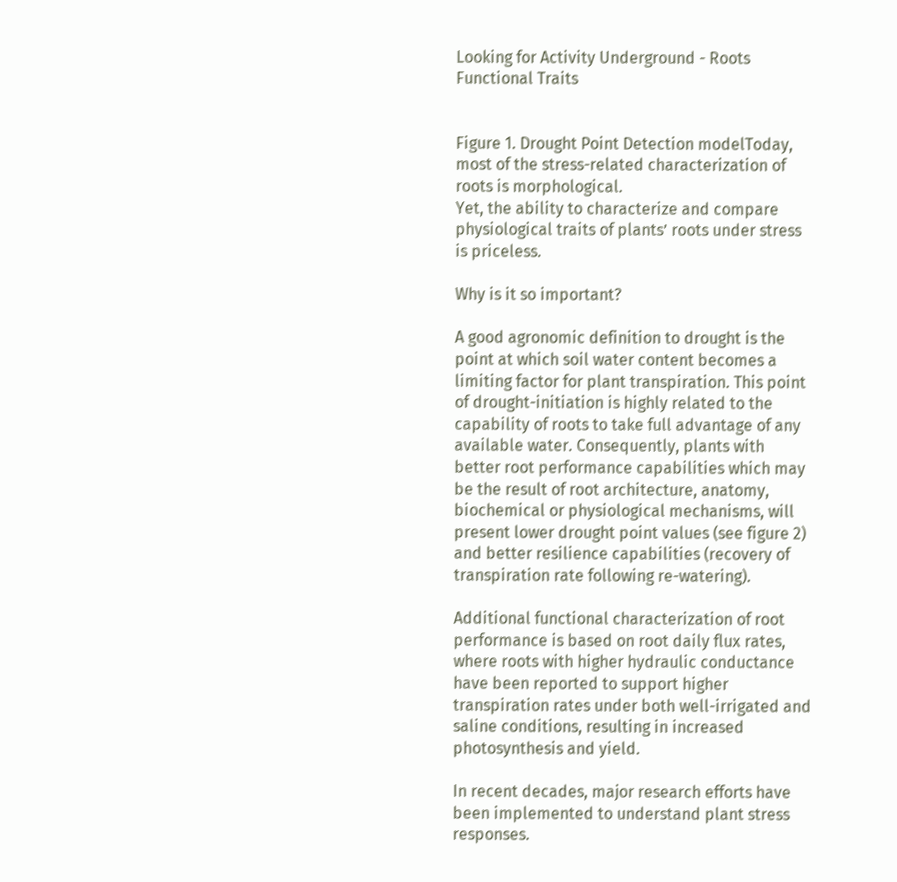Looking for Activity Underground - Roots Functional Traits


Figure 1. Drought Point Detection modelToday, most of the stress-related characterization of roots is morphological.
Yet, the ability to characterize and compare physiological traits of plants’ roots under stress is priceless.

Why is it so important?

A good agronomic definition to drought is the point at which soil water content becomes a limiting factor for plant transpiration. This point of drought-initiation is highly related to the capability of roots to take full advantage of any available water. Consequently, plants with better root performance capabilities which may be the result of root architecture, anatomy, biochemical or physiological mechanisms, will present lower drought point values (see figure 2) and better resilience capabilities (recovery of transpiration rate following re-watering).

Additional functional characterization of root performance is based on root daily flux rates, where roots with higher hydraulic conductance have been reported to support higher transpiration rates under both well-irrigated and saline conditions, resulting in increased photosynthesis and yield.

In recent decades, major research efforts have been implemented to understand plant stress responses.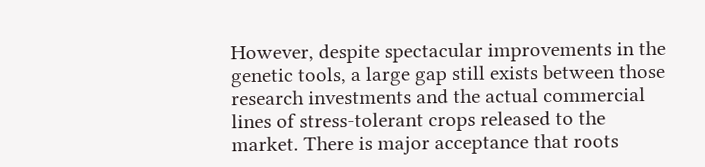However, despite spectacular improvements in the genetic tools, a large gap still exists between those research investments and the actual commercial lines of stress-tolerant crops released to the market. There is major acceptance that roots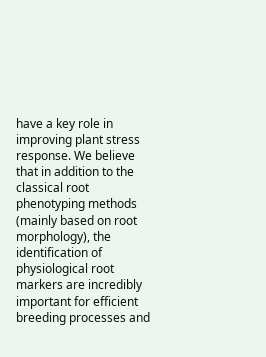have a key role in improving plant stress response. We believe that in addition to the classical root phenotyping methods (mainly based on root morphology), the identification of physiological root markers are incredibly important for efficient breeding processes and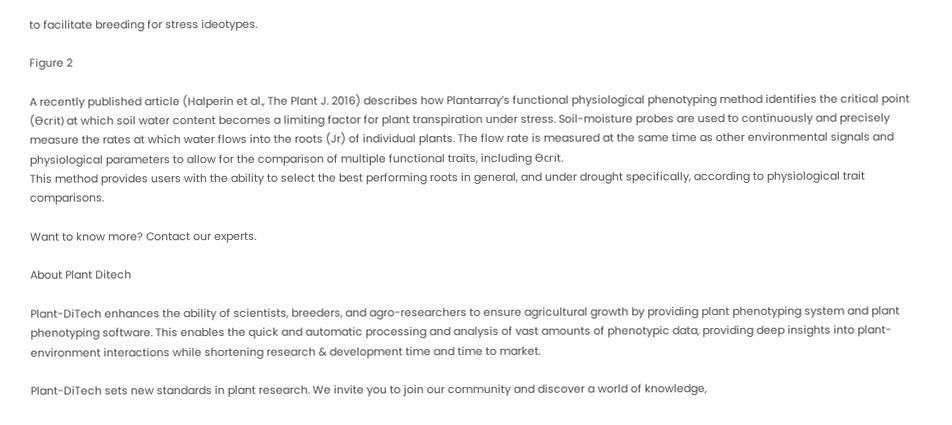to facilitate breeding for stress ideotypes.

Figure 2

A recently published article (Halperin et al., The Plant J. 2016) describes how Plantarray’s functional physiological phenotyping method identifies the critical point (Ɵcrit) at which soil water content becomes a limiting factor for plant transpiration under stress. Soil-moisture probes are used to continuously and precisely measure the rates at which water flows into the roots (Jr) of individual plants. The flow rate is measured at the same time as other environmental signals and physiological parameters to allow for the comparison of multiple functional traits, including Ɵcrit.
This method provides users with the ability to select the best performing roots in general, and under drought specifically, according to physiological trait comparisons.

Want to know more? Contact our experts.

About Plant Ditech

Plant-DiTech enhances the ability of scientists, breeders, and agro-researchers to ensure agricultural growth by providing plant phenotyping system and plant phenotyping software. This enables the quick and automatic processing and analysis of vast amounts of phenotypic data, providing deep insights into plant-environment interactions while shortening research & development time and time to market.

Plant-DiTech sets new standards in plant research. We invite you to join our community and discover a world of knowledge,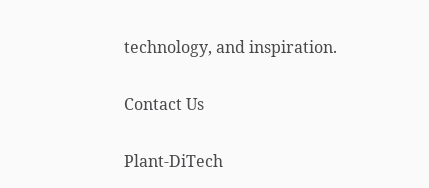technology, and inspiration.

Contact Us

Plant-DiTech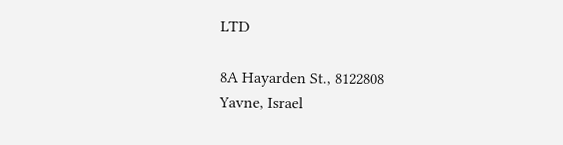LTD

8A Hayarden St., 8122808
Yavne, Israel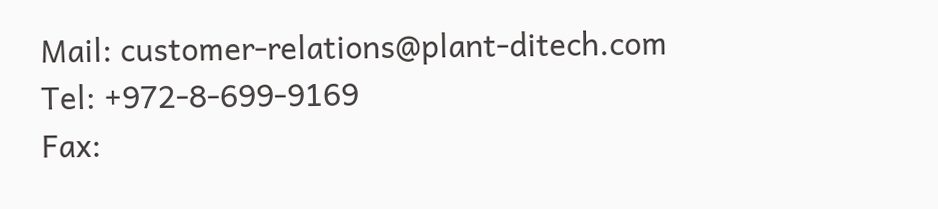Mail: customer-relations@plant-ditech.com
Tel: +972-8-699-9169
Fax: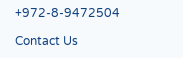+972-8-9472504

Contact Us